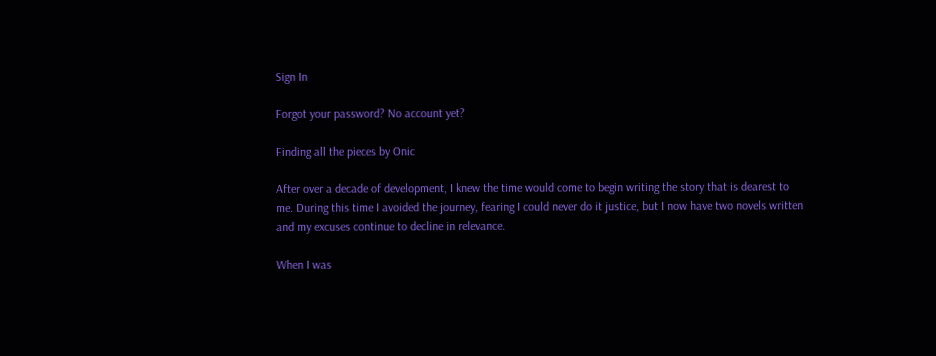Sign In

Forgot your password? No account yet?

Finding all the pieces by Onic

After over a decade of development, I knew the time would come to begin writing the story that is dearest to me. During this time I avoided the journey, fearing I could never do it justice, but I now have two novels written and my excuses continue to decline in relevance.

When I was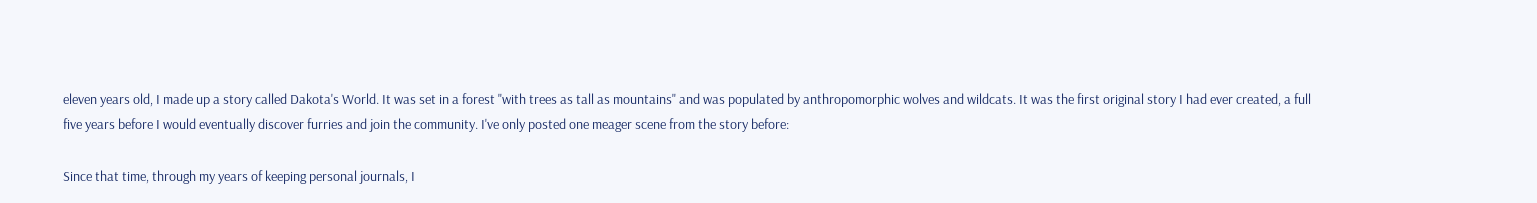eleven years old, I made up a story called Dakota's World. It was set in a forest "with trees as tall as mountains" and was populated by anthropomorphic wolves and wildcats. It was the first original story I had ever created, a full five years before I would eventually discover furries and join the community. I've only posted one meager scene from the story before:

Since that time, through my years of keeping personal journals, I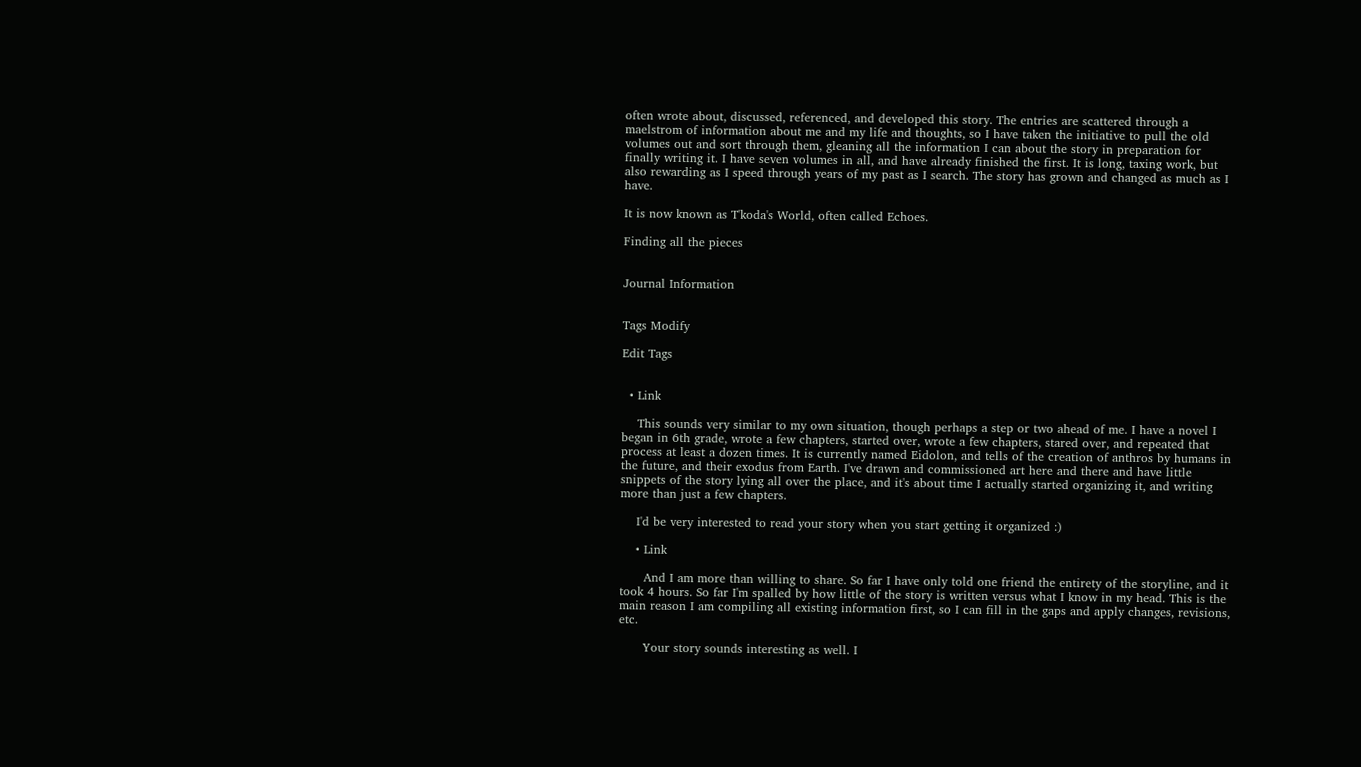often wrote about, discussed, referenced, and developed this story. The entries are scattered through a maelstrom of information about me and my life and thoughts, so I have taken the initiative to pull the old volumes out and sort through them, gleaning all the information I can about the story in preparation for finally writing it. I have seven volumes in all, and have already finished the first. It is long, taxing work, but also rewarding as I speed through years of my past as I search. The story has grown and changed as much as I have.

It is now known as T'koda's World, often called Echoes.

Finding all the pieces


Journal Information


Tags Modify

Edit Tags


  • Link

    This sounds very similar to my own situation, though perhaps a step or two ahead of me. I have a novel I began in 6th grade, wrote a few chapters, started over, wrote a few chapters, stared over, and repeated that process at least a dozen times. It is currently named Eidolon, and tells of the creation of anthros by humans in the future, and their exodus from Earth. I've drawn and commissioned art here and there and have little snippets of the story lying all over the place, and it's about time I actually started organizing it, and writing more than just a few chapters.

    I'd be very interested to read your story when you start getting it organized :)

    • Link

      And I am more than willing to share. So far I have only told one friend the entirety of the storyline, and it took 4 hours. So far I'm spalled by how little of the story is written versus what I know in my head. This is the main reason I am compiling all existing information first, so I can fill in the gaps and apply changes, revisions, etc.

      Your story sounds interesting as well. I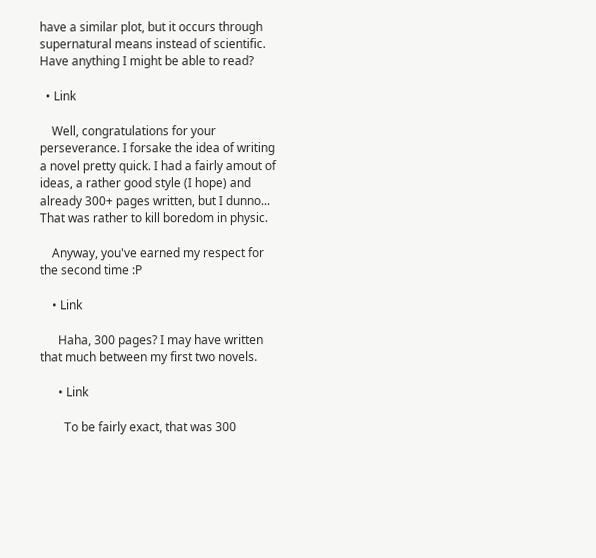have a similar plot, but it occurs through supernatural means instead of scientific. Have anything I might be able to read?

  • Link

    Well, congratulations for your perseverance. I forsake the idea of writing a novel pretty quick. I had a fairly amout of ideas, a rather good style (I hope) and already 300+ pages written, but I dunno... That was rather to kill boredom in physic.

    Anyway, you've earned my respect for the second time :P

    • Link

      Haha, 300 pages? I may have written that much between my first two novels.

      • Link

        To be fairly exact, that was 300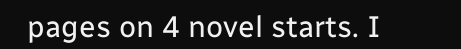pages on 4 novel starts. I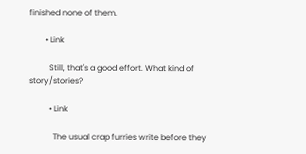finished none of them.

        • Link

          Still, that's a good effort. What kind of story/stories?

          • Link

            The usual crap furries write before they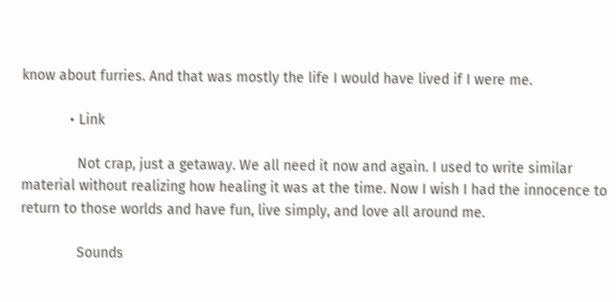know about furries. And that was mostly the life I would have lived if I were me.

            • Link

              Not crap, just a getaway. We all need it now and again. I used to write similar material without realizing how healing it was at the time. Now I wish I had the innocence to return to those worlds and have fun, live simply, and love all around me.

              Sounds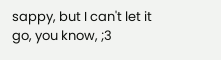sappy, but I can't let it go, you know, ;3